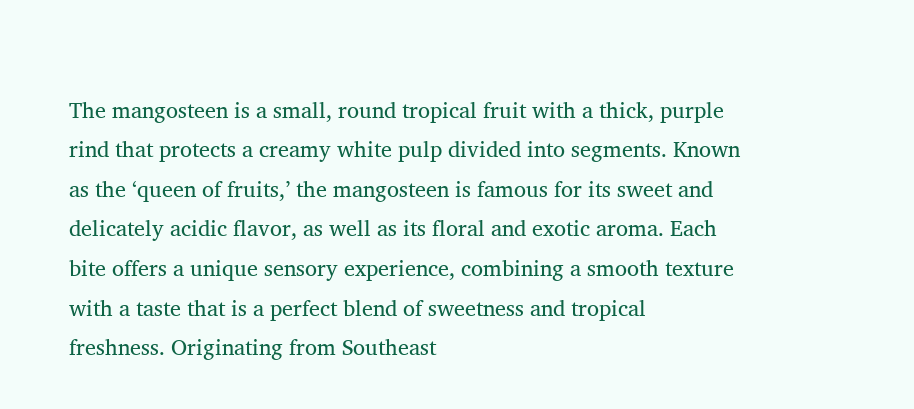The mangosteen is a small, round tropical fruit with a thick, purple rind that protects a creamy white pulp divided into segments. Known as the ‘queen of fruits,’ the mangosteen is famous for its sweet and delicately acidic flavor, as well as its floral and exotic aroma. Each bite offers a unique sensory experience, combining a smooth texture with a taste that is a perfect blend of sweetness and tropical freshness. Originating from Southeast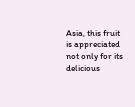Asia, this fruit is appreciated not only for its delicious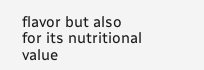flavor but also for its nutritional value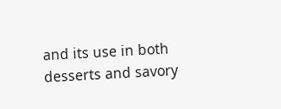and its use in both desserts and savory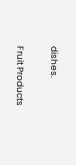dishes.

Fruit Products